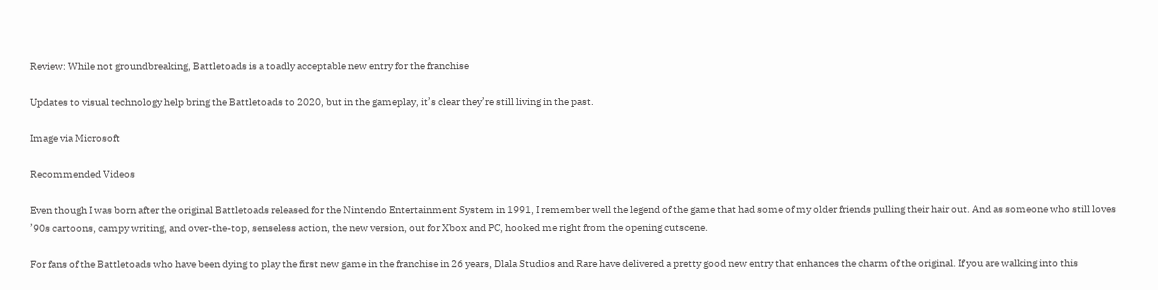Review: While not groundbreaking, Battletoads is a toadly acceptable new entry for the franchise

Updates to visual technology help bring the Battletoads to 2020, but in the gameplay, it’s clear they’re still living in the past.

Image via Microsoft

Recommended Videos

Even though I was born after the original Battletoads released for the Nintendo Entertainment System in 1991, I remember well the legend of the game that had some of my older friends pulling their hair out. And as someone who still loves ’90s cartoons, campy writing, and over-the-top, senseless action, the new version, out for Xbox and PC, hooked me right from the opening cutscene.

For fans of the Battletoads who have been dying to play the first new game in the franchise in 26 years, Dlala Studios and Rare have delivered a pretty good new entry that enhances the charm of the original. If you are walking into this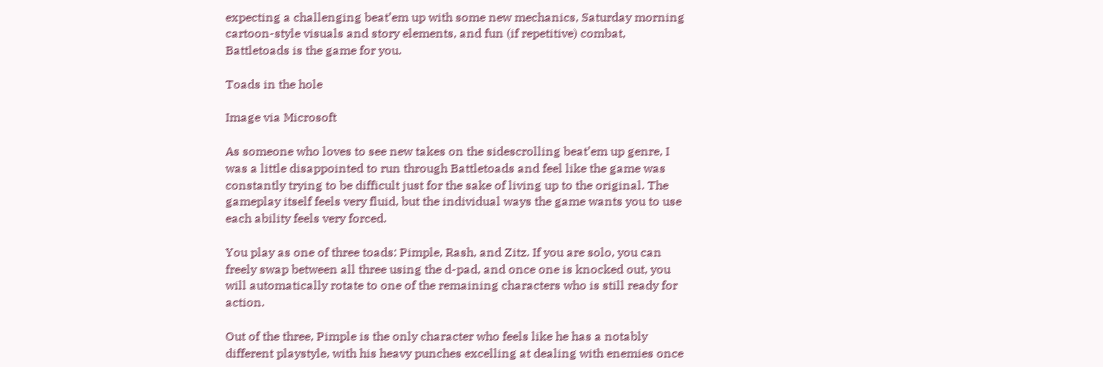expecting a challenging beat’em up with some new mechanics, Saturday morning cartoon-style visuals and story elements, and fun (if repetitive) combat, Battletoads is the game for you.

Toads in the hole

Image via Microsoft

As someone who loves to see new takes on the sidescrolling beat’em up genre, I was a little disappointed to run through Battletoads and feel like the game was constantly trying to be difficult just for the sake of living up to the original. The gameplay itself feels very fluid, but the individual ways the game wants you to use each ability feels very forced.

You play as one of three toads: Pimple, Rash, and Zitz. If you are solo, you can freely swap between all three using the d-pad, and once one is knocked out, you will automatically rotate to one of the remaining characters who is still ready for action.

Out of the three, Pimple is the only character who feels like he has a notably different playstyle, with his heavy punches excelling at dealing with enemies once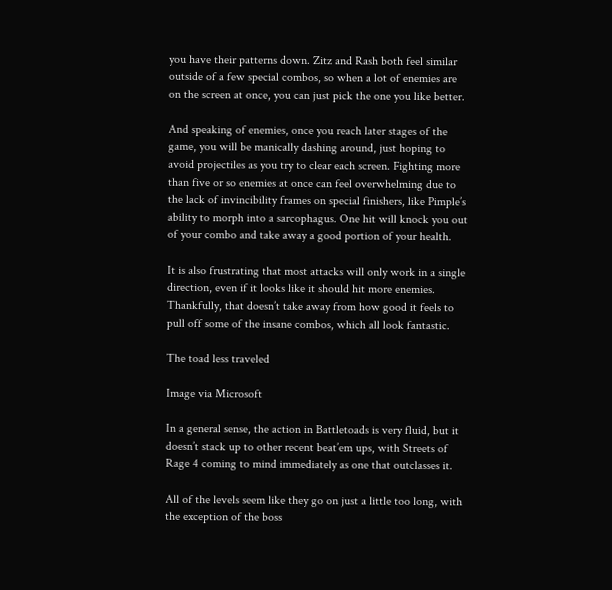you have their patterns down. Zitz and Rash both feel similar outside of a few special combos, so when a lot of enemies are on the screen at once, you can just pick the one you like better.

And speaking of enemies, once you reach later stages of the game, you will be manically dashing around, just hoping to avoid projectiles as you try to clear each screen. Fighting more than five or so enemies at once can feel overwhelming due to the lack of invincibility frames on special finishers, like Pimple’s ability to morph into a sarcophagus. One hit will knock you out of your combo and take away a good portion of your health.

It is also frustrating that most attacks will only work in a single direction, even if it looks like it should hit more enemies. Thankfully, that doesn’t take away from how good it feels to pull off some of the insane combos, which all look fantastic.

The toad less traveled

Image via Microsoft

In a general sense, the action in Battletoads is very fluid, but it doesn’t stack up to other recent beat’em ups, with Streets of Rage 4 coming to mind immediately as one that outclasses it.

All of the levels seem like they go on just a little too long, with the exception of the boss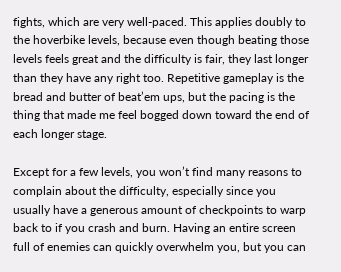fights, which are very well-paced. This applies doubly to the hoverbike levels, because even though beating those levels feels great and the difficulty is fair, they last longer than they have any right too. Repetitive gameplay is the bread and butter of beat’em ups, but the pacing is the thing that made me feel bogged down toward the end of each longer stage.

Except for a few levels, you won’t find many reasons to complain about the difficulty, especially since you usually have a generous amount of checkpoints to warp back to if you crash and burn. Having an entire screen full of enemies can quickly overwhelm you, but you can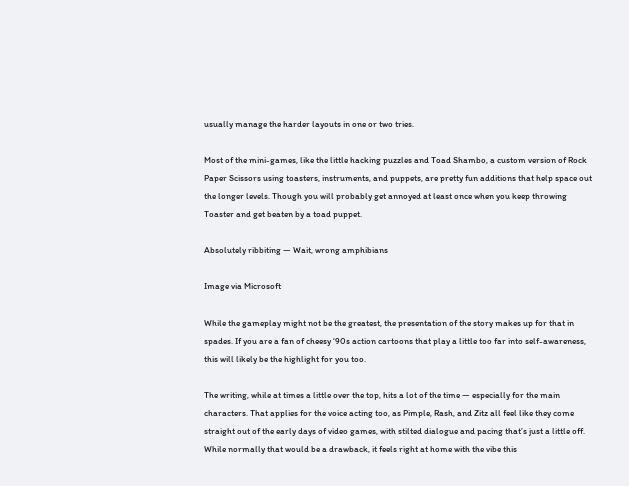usually manage the harder layouts in one or two tries.

Most of the mini-games, like the little hacking puzzles and Toad Shambo, a custom version of Rock Paper Scissors using toasters, instruments, and puppets, are pretty fun additions that help space out the longer levels. Though you will probably get annoyed at least once when you keep throwing Toaster and get beaten by a toad puppet.

Absolutely ribbiting — Wait, wrong amphibians

Image via Microsoft

While the gameplay might not be the greatest, the presentation of the story makes up for that in spades. If you are a fan of cheesy ‘90s action cartoons that play a little too far into self-awareness, this will likely be the highlight for you too.

The writing, while at times a little over the top, hits a lot of the time — especially for the main characters. That applies for the voice acting too, as Pimple, Rash, and Zitz all feel like they come straight out of the early days of video games, with stilted dialogue and pacing that’s just a little off. While normally that would be a drawback, it feels right at home with the vibe this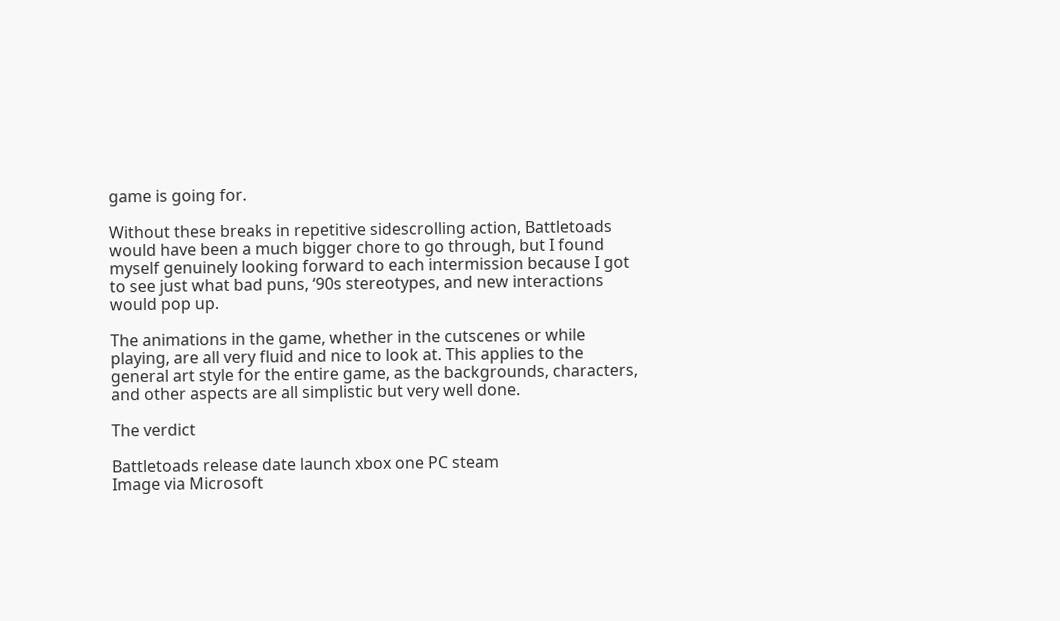game is going for.

Without these breaks in repetitive sidescrolling action, Battletoads would have been a much bigger chore to go through, but I found myself genuinely looking forward to each intermission because I got to see just what bad puns, ‘90s stereotypes, and new interactions would pop up.

The animations in the game, whether in the cutscenes or while playing, are all very fluid and nice to look at. This applies to the general art style for the entire game, as the backgrounds, characters, and other aspects are all simplistic but very well done.

The verdict

Battletoads release date launch xbox one PC steam
Image via Microsoft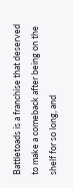Battletoads is a franchise that deserved to make a comeback after being on the shelf for so long, and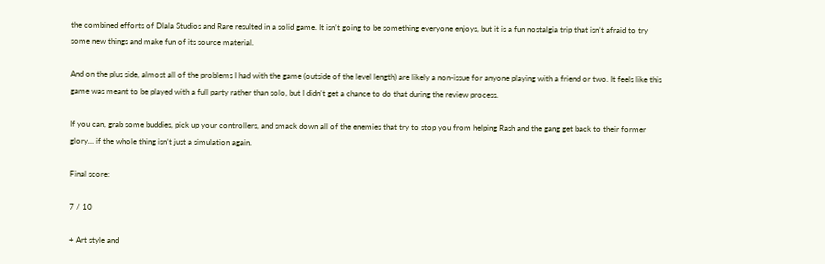the combined efforts of Dlala Studios and Rare resulted in a solid game. It isn’t going to be something everyone enjoys, but it is a fun nostalgia trip that isn’t afraid to try some new things and make fun of its source material.

And on the plus side, almost all of the problems I had with the game (outside of the level length) are likely a non-issue for anyone playing with a friend or two. It feels like this game was meant to be played with a full party rather than solo, but I didn’t get a chance to do that during the review process.

If you can, grab some buddies, pick up your controllers, and smack down all of the enemies that try to stop you from helping Rash and the gang get back to their former glory… if the whole thing isn’t just a simulation again.

Final score:

7 / 10

+ Art style and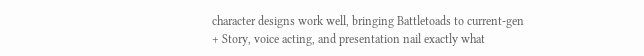character designs work well, bringing Battletoads to current-gen
+ Story, voice acting, and presentation nail exactly what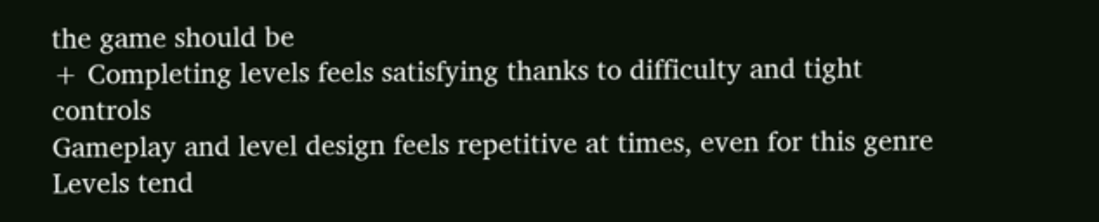the game should be
+ Completing levels feels satisfying thanks to difficulty and tight controls
Gameplay and level design feels repetitive at times, even for this genre
Levels tend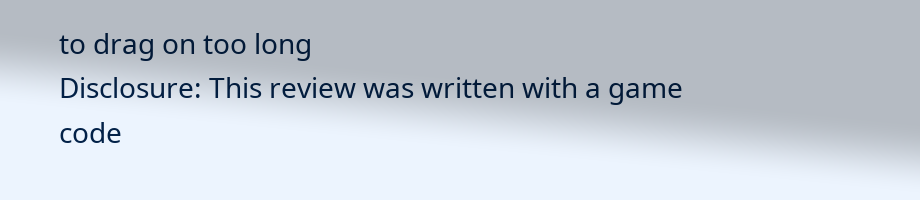to drag on too long
Disclosure: This review was written with a game code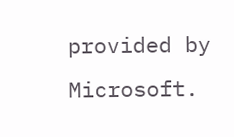provided by Microsoft.